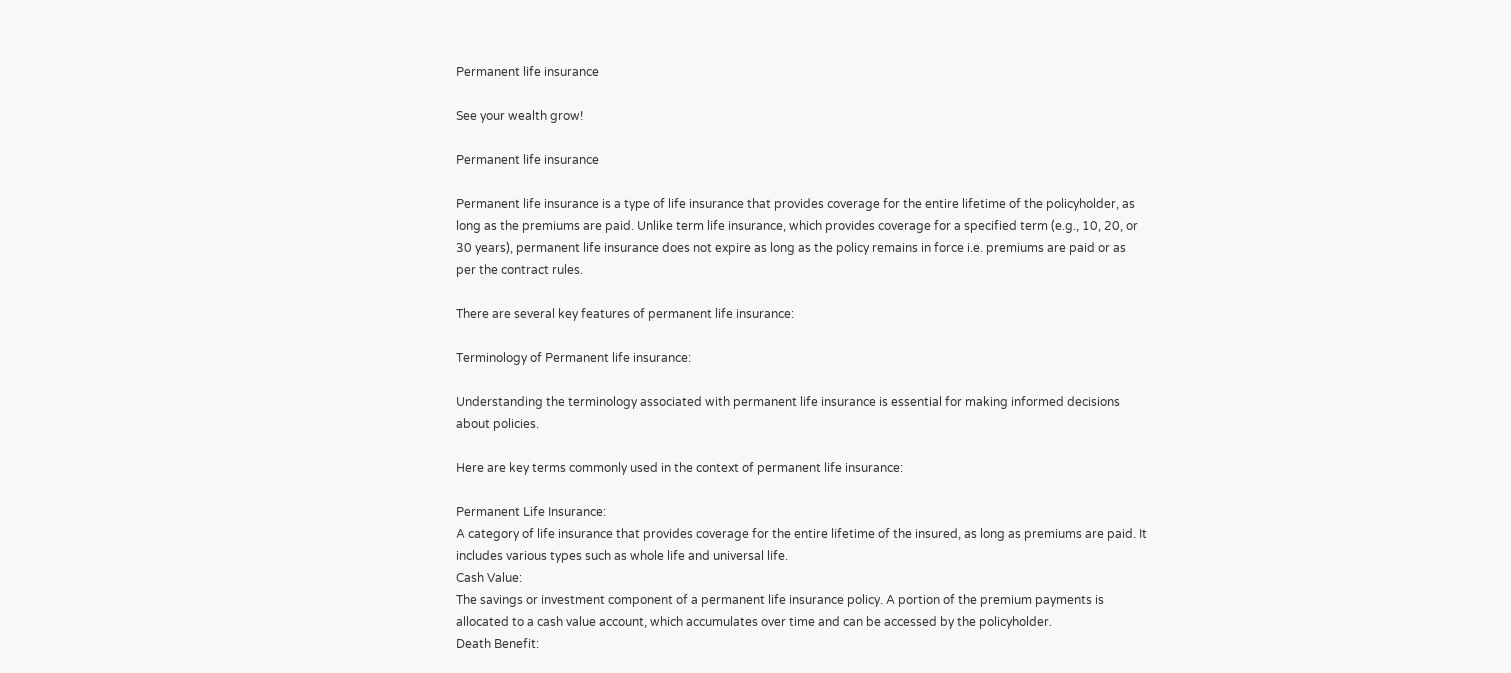Permanent life insurance

See your wealth grow!

Permanent life insurance

Permanent life insurance is a type of life insurance that provides coverage for the entire lifetime of the policyholder, as long as the premiums are paid. Unlike term life insurance, which provides coverage for a specified term (e.g., 10, 20, or 30 years), permanent life insurance does not expire as long as the policy remains in force i.e. premiums are paid or as per the contract rules.

There are several key features of permanent life insurance:

Terminology of Permanent life insurance:

Understanding the terminology associated with permanent life insurance is essential for making informed decisions about policies.

Here are key terms commonly used in the context of permanent life insurance:

Permanent Life Insurance:
A category of life insurance that provides coverage for the entire lifetime of the insured, as long as premiums are paid. It includes various types such as whole life and universal life.
Cash Value:
The savings or investment component of a permanent life insurance policy. A portion of the premium payments is allocated to a cash value account, which accumulates over time and can be accessed by the policyholder.
Death Benefit: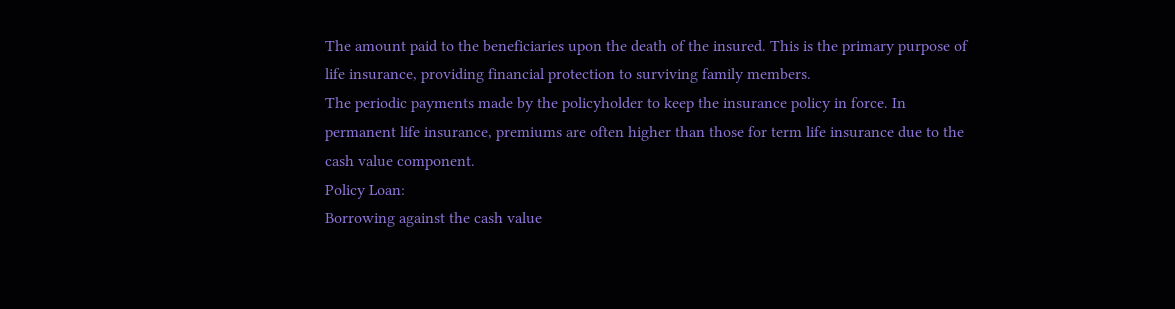The amount paid to the beneficiaries upon the death of the insured. This is the primary purpose of life insurance, providing financial protection to surviving family members.
The periodic payments made by the policyholder to keep the insurance policy in force. In permanent life insurance, premiums are often higher than those for term life insurance due to the cash value component.
Policy Loan:
Borrowing against the cash value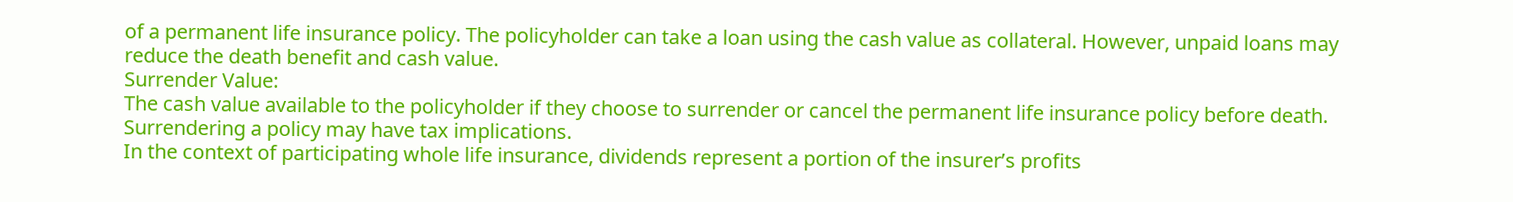of a permanent life insurance policy. The policyholder can take a loan using the cash value as collateral. However, unpaid loans may reduce the death benefit and cash value.
Surrender Value:
The cash value available to the policyholder if they choose to surrender or cancel the permanent life insurance policy before death. Surrendering a policy may have tax implications.
In the context of participating whole life insurance, dividends represent a portion of the insurer’s profits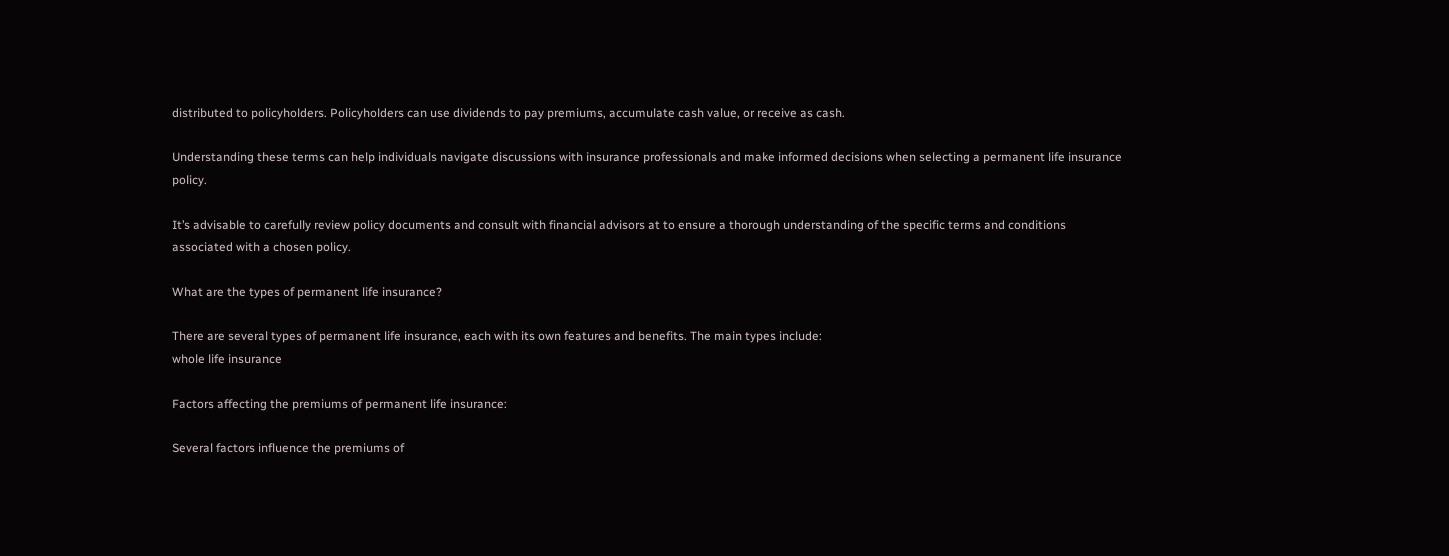distributed to policyholders. Policyholders can use dividends to pay premiums, accumulate cash value, or receive as cash.

Understanding these terms can help individuals navigate discussions with insurance professionals and make informed decisions when selecting a permanent life insurance policy.

It’s advisable to carefully review policy documents and consult with financial advisors at to ensure a thorough understanding of the specific terms and conditions associated with a chosen policy.

What are the types of permanent life insurance?

There are several types of permanent life insurance, each with its own features and benefits. The main types include:
whole life insurance

Factors affecting the premiums of permanent life insurance:

Several factors influence the premiums of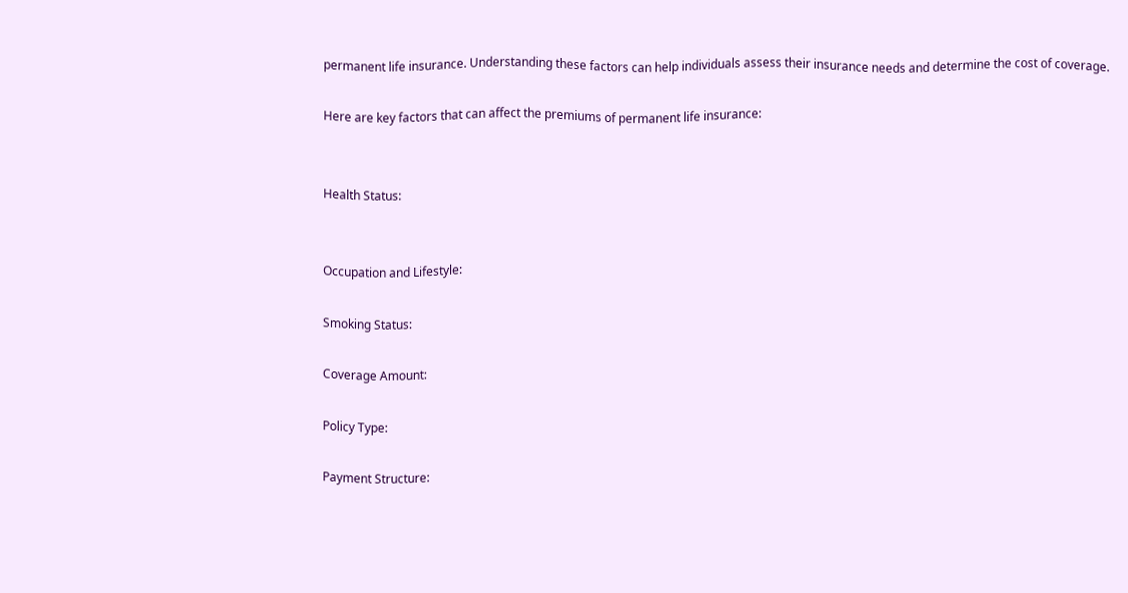permanent life insurance. Understanding these factors can help individuals assess their insurance needs and determine the cost of coverage.

Here are key factors that can affect the premiums of permanent life insurance:


Health Status:


Occupation and Lifestyle:

Smoking Status:

Coverage Amount:

Policy Type:

Payment Structure: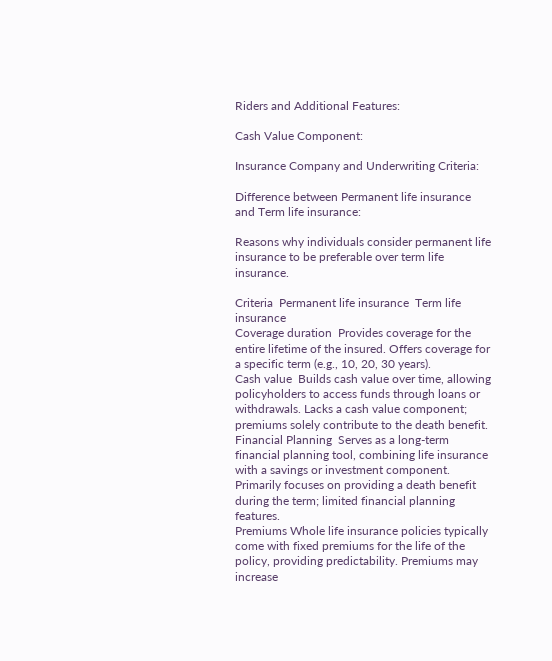Riders and Additional Features:

Cash Value Component:

Insurance Company and Underwriting Criteria:

Difference between Permanent life insurance and Term life insurance:

Reasons why individuals consider permanent life insurance to be preferable over term life insurance.

Criteria  Permanent life insurance  Term life insurance
Coverage duration  Provides coverage for the entire lifetime of the insured. Offers coverage for a specific term (e.g., 10, 20, 30 years).
Cash value  Builds cash value over time, allowing policyholders to access funds through loans or withdrawals. Lacks a cash value component; premiums solely contribute to the death benefit.
Financial Planning  Serves as a long-term financial planning tool, combining life insurance with a savings or investment component. Primarily focuses on providing a death benefit during the term; limited financial planning features.
Premiums Whole life insurance policies typically come with fixed premiums for the life of the policy, providing predictability. Premiums may increase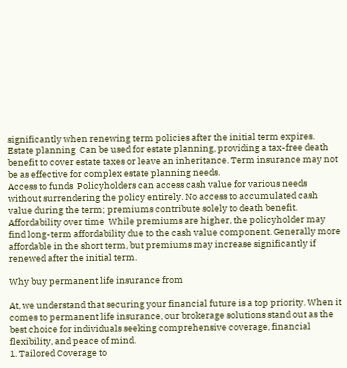significantly when renewing term policies after the initial term expires.
Estate planning  Can be used for estate planning, providing a tax-free death benefit to cover estate taxes or leave an inheritance. Term insurance may not be as effective for complex estate planning needs.
Access to funds  Policyholders can access cash value for various needs without surrendering the policy entirely. No access to accumulated cash value during the term; premiums contribute solely to death benefit.
Affordability over time  While premiums are higher, the policyholder may find long-term affordability due to the cash value component. Generally more affordable in the short term, but premiums may increase significantly if renewed after the initial term.

Why buy permanent life insurance from

At, we understand that securing your financial future is a top priority. When it comes to permanent life insurance, our brokerage solutions stand out as the best choice for individuals seeking comprehensive coverage, financial flexibility, and peace of mind.
1. Tailored Coverage to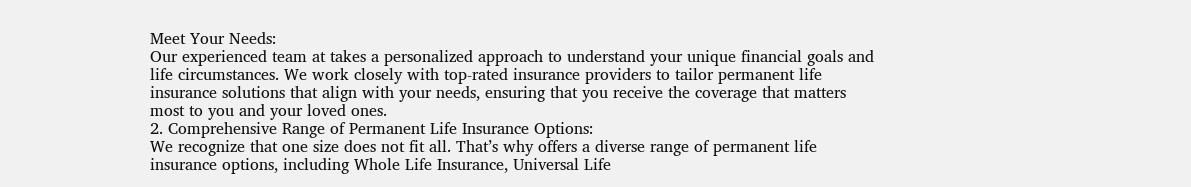Meet Your Needs:
Our experienced team at takes a personalized approach to understand your unique financial goals and life circumstances. We work closely with top-rated insurance providers to tailor permanent life insurance solutions that align with your needs, ensuring that you receive the coverage that matters most to you and your loved ones.
2. Comprehensive Range of Permanent Life Insurance Options:
We recognize that one size does not fit all. That’s why offers a diverse range of permanent life insurance options, including Whole Life Insurance, Universal Life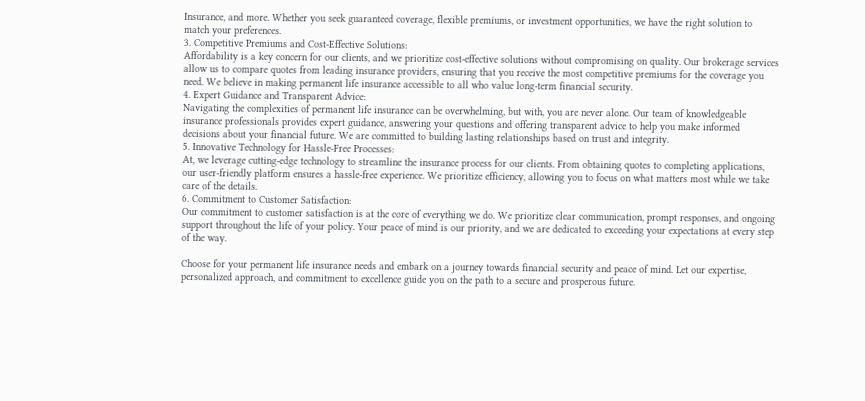Insurance, and more. Whether you seek guaranteed coverage, flexible premiums, or investment opportunities, we have the right solution to match your preferences.
3. Competitive Premiums and Cost-Effective Solutions:
Affordability is a key concern for our clients, and we prioritize cost-effective solutions without compromising on quality. Our brokerage services allow us to compare quotes from leading insurance providers, ensuring that you receive the most competitive premiums for the coverage you need. We believe in making permanent life insurance accessible to all who value long-term financial security.
4. Expert Guidance and Transparent Advice:
Navigating the complexities of permanent life insurance can be overwhelming, but with, you are never alone. Our team of knowledgeable insurance professionals provides expert guidance, answering your questions and offering transparent advice to help you make informed decisions about your financial future. We are committed to building lasting relationships based on trust and integrity.
5. Innovative Technology for Hassle-Free Processes:
At, we leverage cutting-edge technology to streamline the insurance process for our clients. From obtaining quotes to completing applications, our user-friendly platform ensures a hassle-free experience. We prioritize efficiency, allowing you to focus on what matters most while we take care of the details.
6. Commitment to Customer Satisfaction:
Our commitment to customer satisfaction is at the core of everything we do. We prioritize clear communication, prompt responses, and ongoing support throughout the life of your policy. Your peace of mind is our priority, and we are dedicated to exceeding your expectations at every step of the way.

Choose for your permanent life insurance needs and embark on a journey towards financial security and peace of mind. Let our expertise, personalized approach, and commitment to excellence guide you on the path to a secure and prosperous future.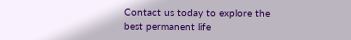Contact us today to explore the best permanent life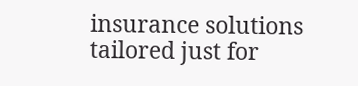insurance solutions tailored just for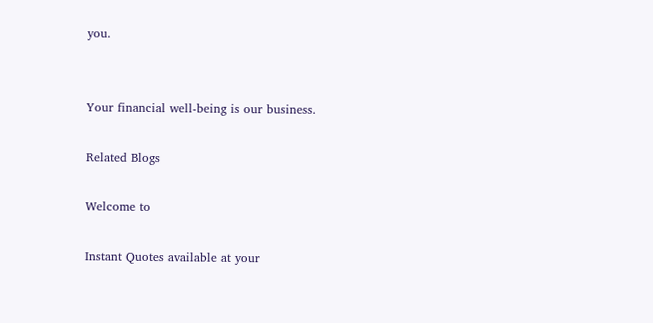you.


Your financial well-being is our business.

Related Blogs

Welcome to

Instant Quotes available at your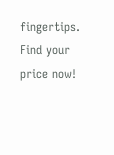fingertips.
Find your price now!